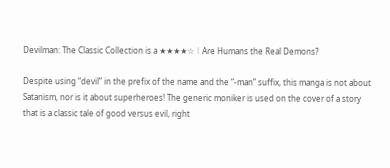Devilman: The Classic Collection is a ★★★★☆︱Are Humans the Real Demons?

Despite using “devil” in the prefix of the name and the “-man” suffix, this manga is not about Satanism, nor is it about superheroes! The generic moniker is used on the cover of a story that is a classic tale of good versus evil, right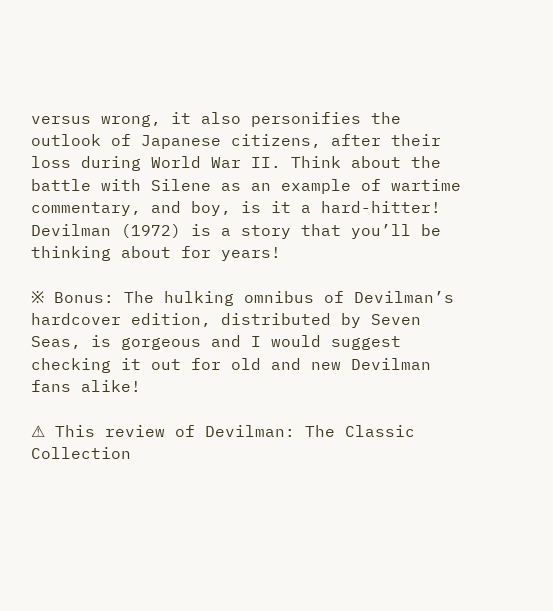versus wrong, it also personifies the outlook of Japanese citizens, after their loss during World War II. Think about the battle with Silene as an example of wartime commentary, and boy, is it a hard-hitter! Devilman (1972) is a story that you’ll be thinking about for years!

※ Bonus: The hulking omnibus of Devilman’s hardcover edition, distributed by Seven Seas, is gorgeous and I would suggest checking it out for old and new Devilman fans alike!

⚠ This review of Devilman: The Classic Collection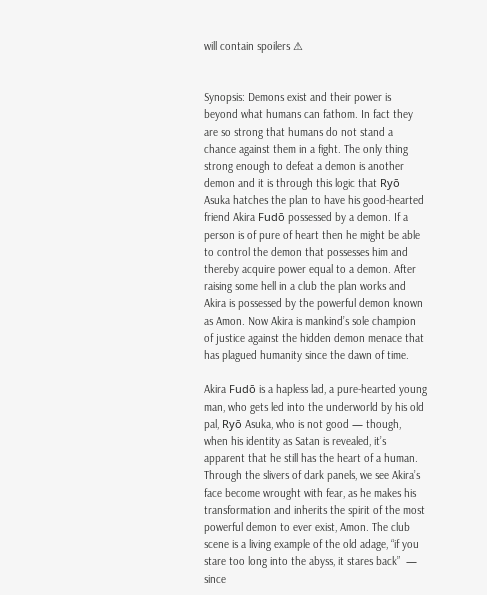will contain spoilers ⚠


Synopsis: Demons exist and their power is beyond what humans can fathom. In fact they are so strong that humans do not stand a chance against them in a fight. The only thing strong enough to defeat a demon is another demon and it is through this logic that Ryō Asuka hatches the plan to have his good-hearted friend Akira Fudō possessed by a demon. If a person is of pure of heart then he might be able to control the demon that possesses him and thereby acquire power equal to a demon. After raising some hell in a club the plan works and Akira is possessed by the powerful demon known as Amon. Now Akira is mankind’s sole champion of justice against the hidden demon menace that has plagued humanity since the dawn of time.

Akira Fudō is a hapless lad, a pure-hearted young man, who gets led into the underworld by his old pal, Ryō Asuka, who is not good — though, when his identity as Satan is revealed, it’s apparent that he still has the heart of a human. Through the slivers of dark panels, we see Akira’s face become wrought with fear, as he makes his transformation and inherits the spirit of the most powerful demon to ever exist, Amon. The club scene is a living example of the old adage, “if you stare too long into the abyss, it stares back”  — since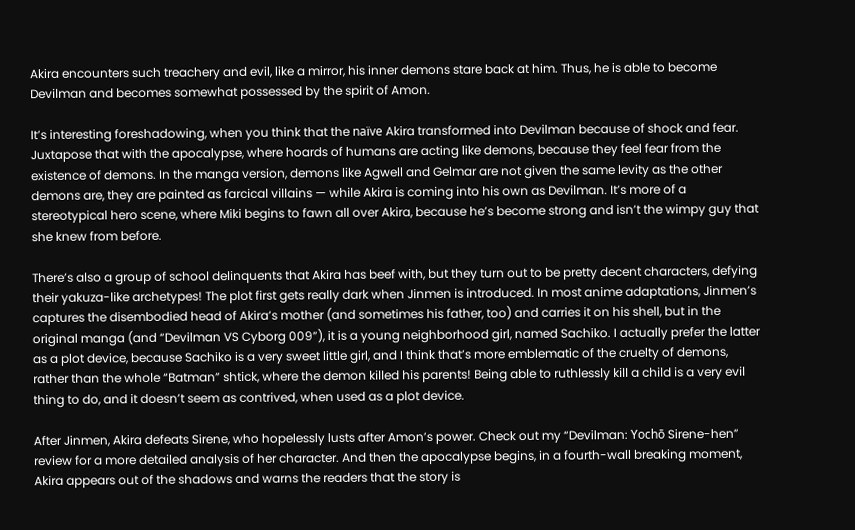Akira encounters such treachery and evil, like a mirror, his inner demons stare back at him. Thus, he is able to become Devilman and becomes somewhat possessed by the spirit of Amon.

It’s interesting foreshadowing, when you think that the naïve Akira transformed into Devilman because of shock and fear. Juxtapose that with the apocalypse, where hoards of humans are acting like demons, because they feel fear from the existence of demons. In the manga version, demons like Agwell and Gelmar are not given the same levity as the other demons are, they are painted as farcical villains — while Akira is coming into his own as Devilman. It’s more of a stereotypical hero scene, where Miki begins to fawn all over Akira, because he’s become strong and isn’t the wimpy guy that she knew from before.

There’s also a group of school delinquents that Akira has beef with, but they turn out to be pretty decent characters, defying their yakuza-like archetypes! The plot first gets really dark when Jinmen is introduced. In most anime adaptations, Jinmen’s captures the disembodied head of Akira’s mother (and sometimes his father, too) and carries it on his shell, but in the original manga (and “Devilman VS Cyborg 009”), it is a young neighborhood girl, named Sachiko. I actually prefer the latter as a plot device, because Sachiko is a very sweet little girl, and I think that’s more emblematic of the cruelty of demons, rather than the whole “Batman” shtick, where the demon killed his parents! Being able to ruthlessly kill a child is a very evil thing to do, and it doesn’t seem as contrived, when used as a plot device.

After Jinmen, Akira defeats Sirene, who hopelessly lusts after Amon’s power. Check out my “Devilman: Yochō Sirene-hen” review for a more detailed analysis of her character. And then the apocalypse begins, in a fourth-wall breaking moment, Akira appears out of the shadows and warns the readers that the story is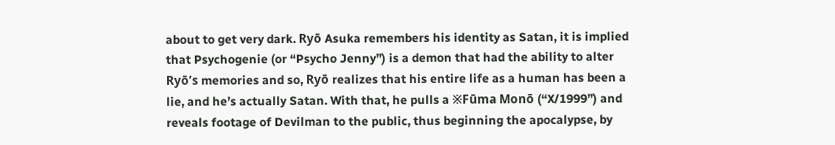about to get very dark. Ryō Asuka remembers his identity as Satan, it is implied that Psychogenie (or “Psycho Jenny”) is a demon that had the ability to alter Ryō’s memories and so, Ryō realizes that his entire life as a human has been a lie, and he’s actually Satan. With that, he pulls a ※Fūma Monō (“X/1999”) and reveals footage of Devilman to the public, thus beginning the apocalypse, by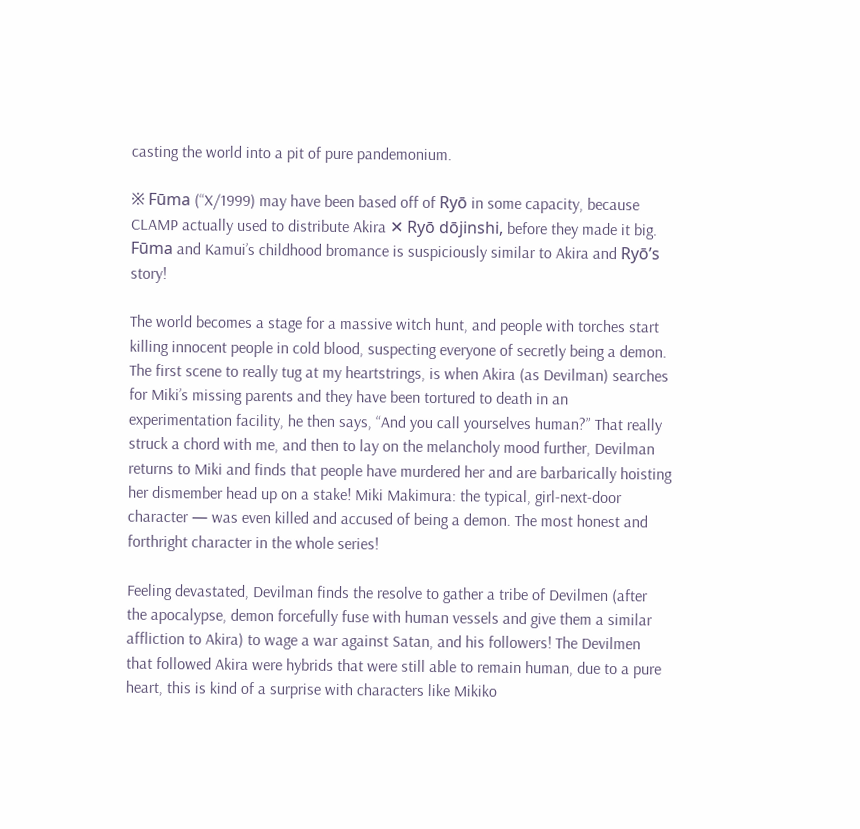casting the world into a pit of pure pandemonium.

※ Fūma (“X/1999) may have been based off of Ryō in some capacity, because CLAMP actually used to distribute Akira ✕ Ryō dōjinshi, before they made it big. Fūma and Kamui’s childhood bromance is suspiciously similar to Akira and Ryō’s story!

The world becomes a stage for a massive witch hunt, and people with torches start killing innocent people in cold blood, suspecting everyone of secretly being a demon. The first scene to really tug at my heartstrings, is when Akira (as Devilman) searches for Miki’s missing parents and they have been tortured to death in an experimentation facility, he then says, “And you call yourselves human?” That really struck a chord with me, and then to lay on the melancholy mood further, Devilman returns to Miki and finds that people have murdered her and are barbarically hoisting her dismember head up on a stake! Miki Makimura: the typical, girl-next-door character — was even killed and accused of being a demon. The most honest and forthright character in the whole series!

Feeling devastated, Devilman finds the resolve to gather a tribe of Devilmen (after the apocalypse, demon forcefully fuse with human vessels and give them a similar affliction to Akira) to wage a war against Satan, and his followers! The Devilmen that followed Akira were hybrids that were still able to remain human, due to a pure heart, this is kind of a surprise with characters like Mikiko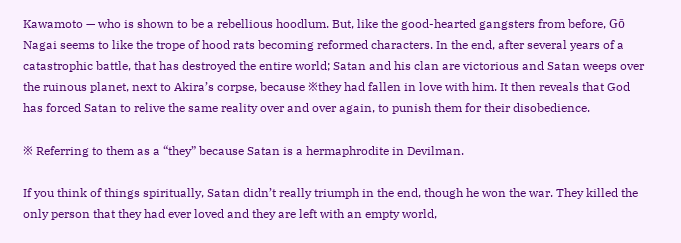Kawamoto — who is shown to be a rebellious hoodlum. But, like the good-hearted gangsters from before, Gō Nagai seems to like the trope of hood rats becoming reformed characters. In the end, after several years of a catastrophic battle, that has destroyed the entire world; Satan and his clan are victorious and Satan weeps over the ruinous planet, next to Akira’s corpse, because ※they had fallen in love with him. It then reveals that God has forced Satan to relive the same reality over and over again, to punish them for their disobedience.

※ Referring to them as a “they” because Satan is a hermaphrodite in Devilman.

If you think of things spiritually, Satan didn’t really triumph in the end, though he won the war. They killed the only person that they had ever loved and they are left with an empty world,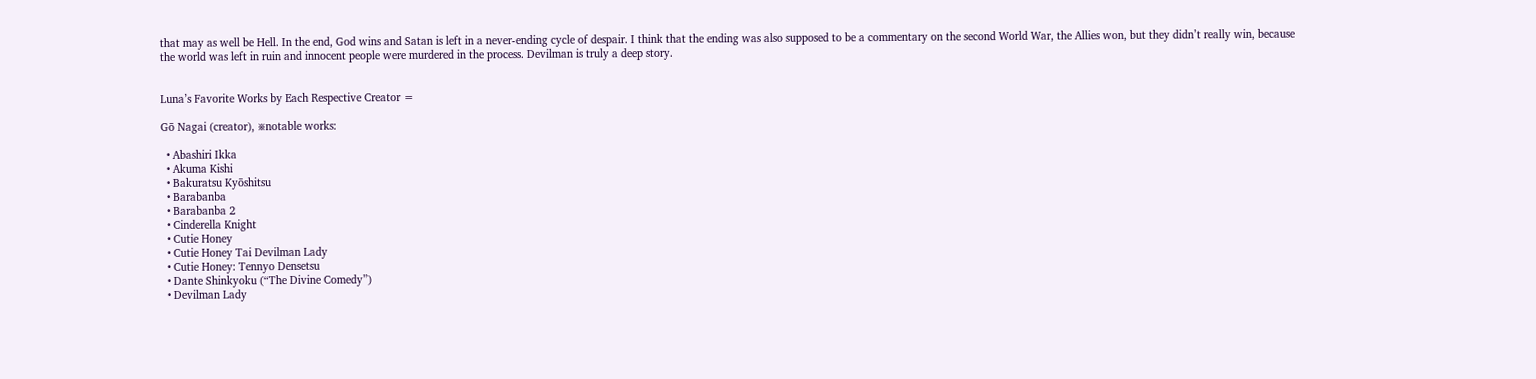that may as well be Hell. In the end, God wins and Satan is left in a never-ending cycle of despair. I think that the ending was also supposed to be a commentary on the second World War, the Allies won, but they didn’t really win, because the world was left in ruin and innocent people were murdered in the process. Devilman is truly a deep story.


Luna’s Favorite Works by Each Respective Creator =

Gō Nagai (creator), ※notable works:

  • Abashiri Ikka
  • Akuma Kishi
  • Bakuratsu Kyōshitsu
  • Barabanba
  • Barabanba 2
  • Cinderella Knight
  • Cutie Honey
  • Cutie Honey Tai Devilman Lady
  • Cutie Honey: Tennyo Densetsu
  • Dante Shinkyoku (“The Divine Comedy”)
  • Devilman Lady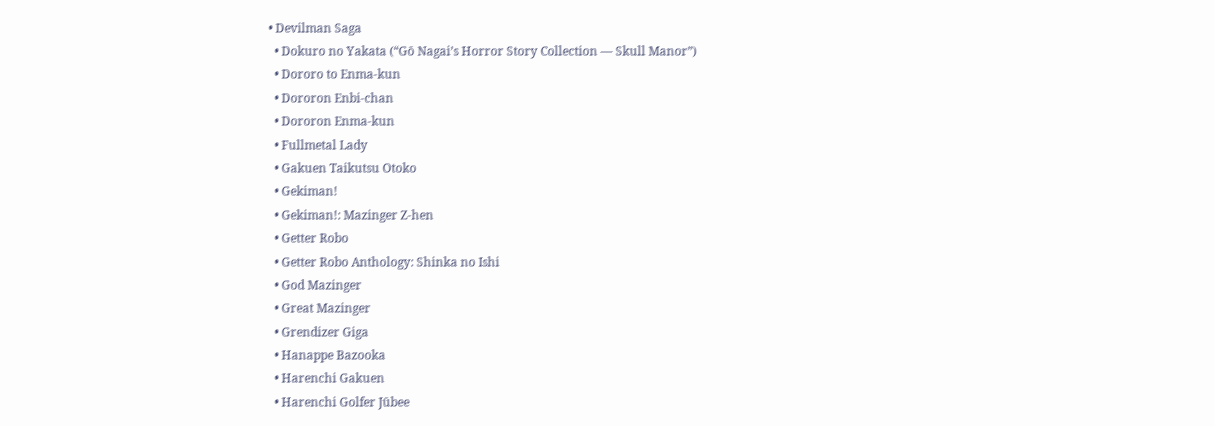• Devilman Saga
  • Dokuro no Yakata (“Gō Nagai’s Horror Story Collection — Skull Manor”)
  • Dororo to Enma-kun
  • Dororon Enbi-chan
  • Dororon Enma-kun
  • Fullmetal Lady
  • Gakuen Taikutsu Otoko
  • Gekiman!
  • Gekiman!: Mazinger Z-hen
  • Getter Robo
  • Getter Robo Anthology: Shinka no Ishi
  • God Mazinger
  • Great Mazinger
  • Grendizer Giga
  • Hanappe Bazooka
  • Harenchi Gakuen
  • Harenchi Golfer Jūbee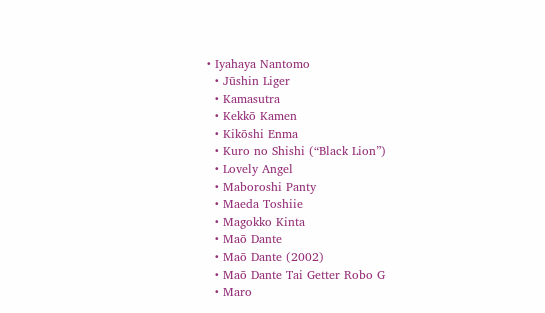• Iyahaya Nantomo
  • Jūshin Liger
  • Kamasutra
  • Kekkō Kamen
  • Kikōshi Enma
  • Kuro no Shishi (“Black Lion”)
  • Lovely Angel
  • Maboroshi Panty
  • Maeda Toshiie
  • Magokko Kinta
  • Maō Dante
  • Maō Dante (2002)
  • Maō Dante Tai Getter Robo G
  • Maro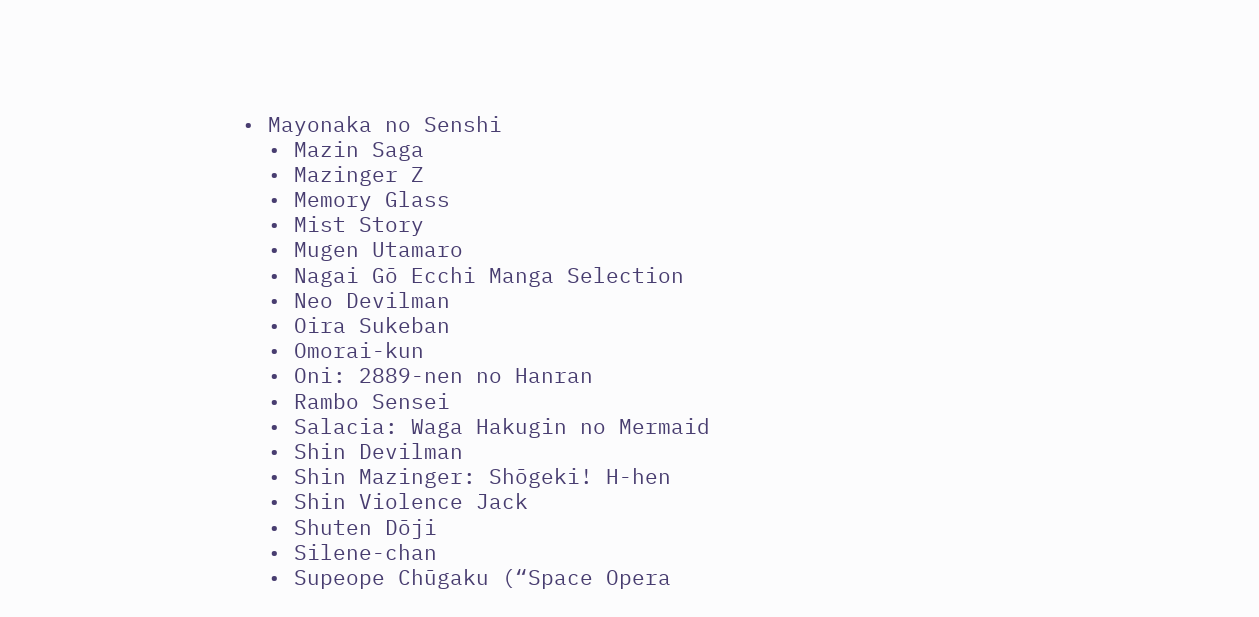• Mayonaka no Senshi
  • Mazin Saga
  • Mazinger Z
  • Memory Glass
  • Mist Story
  • Mugen Utamaro
  • Nagai Gō Ecchi Manga Selection
  • Neo Devilman
  • Oira Sukeban
  • Omorai-kun
  • Oni: 2889-nen no Hanran
  • Rambo Sensei
  • Salacia: Waga Hakugin no Mermaid
  • Shin Devilman
  • Shin Mazinger: Shōgeki! H-hen
  • Shin Violence Jack
  • Shuten Dōji
  • Silene-chan
  • Supeope Chūgaku (“Space Opera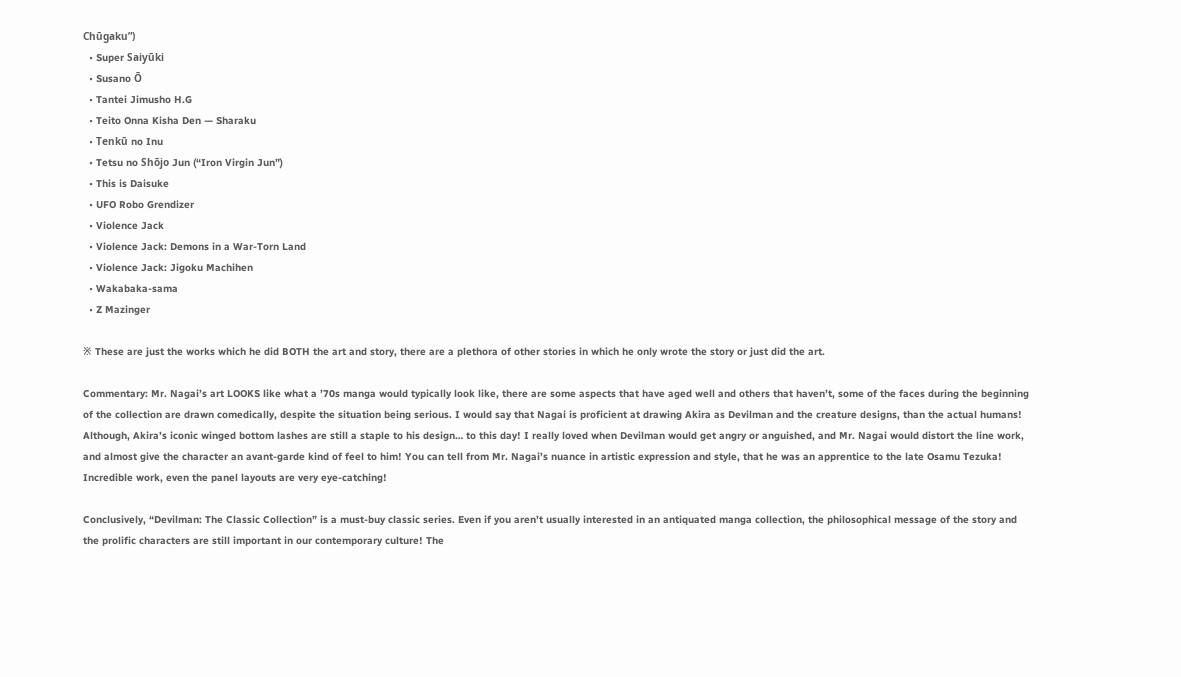Chūgaku”)
  • Super Saiyūki
  • Susano Ō
  • Tantei Jimusho H.G
  • Teito Onna Kisha Den — Sharaku
  • Tenkū no Inu
  • Tetsu no Shōjo Jun (“Iron Virgin Jun”)
  • This is Daisuke
  • UFO Robo Grendizer
  • Violence Jack
  • Violence Jack: Demons in a War-Torn Land
  • Violence Jack: Jigoku Machihen
  • Wakabaka-sama
  • Z Mazinger

※ These are just the works which he did BOTH the art and story, there are a plethora of other stories in which he only wrote the story or just did the art.

Commentary: Mr. Nagai’s art LOOKS like what a ’70s manga would typically look like, there are some aspects that have aged well and others that haven’t, some of the faces during the beginning of the collection are drawn comedically, despite the situation being serious. I would say that Nagai is proficient at drawing Akira as Devilman and the creature designs, than the actual humans! Although, Akira’s iconic winged bottom lashes are still a staple to his design… to this day! I really loved when Devilman would get angry or anguished, and Mr. Nagai would distort the line work, and almost give the character an avant-garde kind of feel to him! You can tell from Mr. Nagai’s nuance in artistic expression and style, that he was an apprentice to the late Osamu Tezuka! Incredible work, even the panel layouts are very eye-catching!

Conclusively, “Devilman: The Classic Collection” is a must-buy classic series. Even if you aren’t usually interested in an antiquated manga collection, the philosophical message of the story and the prolific characters are still important in our contemporary culture! The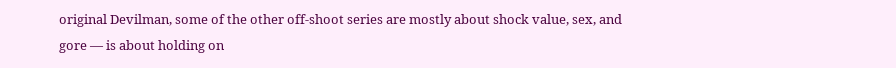original Devilman, some of the other off-shoot series are mostly about shock value, sex, and gore — is about holding on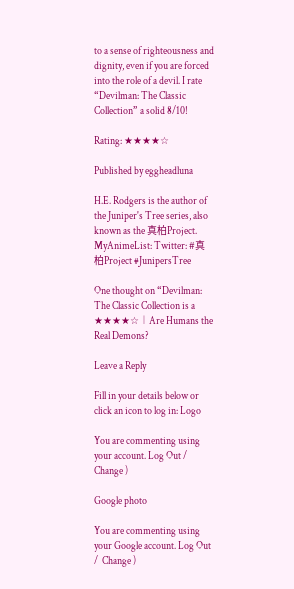to a sense of righteousness and dignity, even if you are forced into the role of a devil. I rate “Devilman: The Classic Collection” a solid 8/10!

Rating: ★★★★☆

Published by eggheadluna

H.E. Rodgers is the author of the Juniper's Tree series, also known as the 真柏Project. MyAnimeList: Twitter: #真柏Project #JunipersTree

One thought on “Devilman: The Classic Collection is a ★★★★☆︱Are Humans the Real Demons?

Leave a Reply

Fill in your details below or click an icon to log in: Logo

You are commenting using your account. Log Out /  Change )

Google photo

You are commenting using your Google account. Log Out /  Change )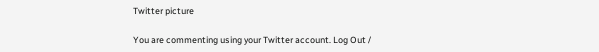Twitter picture

You are commenting using your Twitter account. Log Out /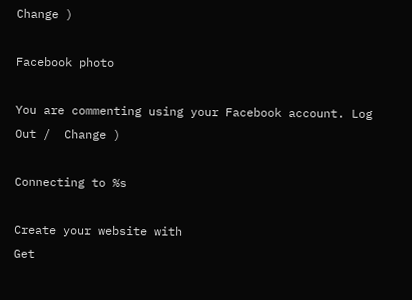Change )

Facebook photo

You are commenting using your Facebook account. Log Out /  Change )

Connecting to %s

Create your website with
Get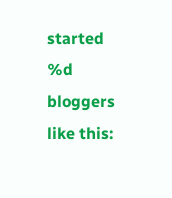started
%d bloggers like this: